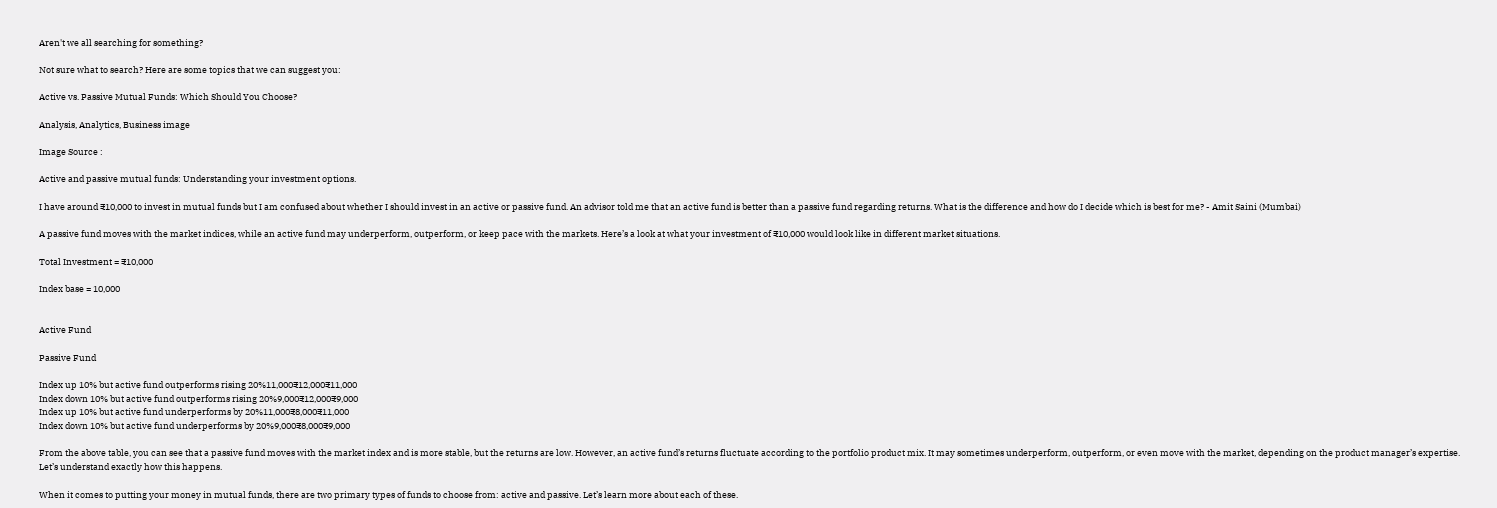Aren't we all searching for something?

Not sure what to search? Here are some topics that we can suggest you:

Active vs. Passive Mutual Funds: Which Should You Choose?

Analysis, Analytics, Business image

Image Source :

Active and passive mutual funds: Understanding your investment options.

I have around ₹10,000 to invest in mutual funds but I am confused about whether I should invest in an active or passive fund. An advisor told me that an active fund is better than a passive fund regarding returns. What is the difference and how do I decide which is best for me? - Amit Saini (Mumbai)

A passive fund moves with the market indices, while an active fund may underperform, outperform, or keep pace with the markets. Here’s a look at what your investment of ₹10,000 would look like in different market situations.

Total Investment = ₹10,000

Index base = 10,000


Active Fund

Passive Fund

Index up 10% but active fund outperforms rising 20%11,000₹12,000₹11,000
Index down 10% but active fund outperforms rising 20%9,000₹12,000₹9,000
Index up 10% but active fund underperforms by 20%11,000₹8,000₹11,000
Index down 10% but active fund underperforms by 20%9,000₹8,000₹9,000

From the above table, you can see that a passive fund moves with the market index and is more stable, but the returns are low. However, an active fund’s returns fluctuate according to the portfolio product mix. It may sometimes underperform, outperform, or even move with the market, depending on the product manager’s expertise. Let’s understand exactly how this happens.

When it comes to putting your money in mutual funds, there are two primary types of funds to choose from: active and passive. Let’s learn more about each of these.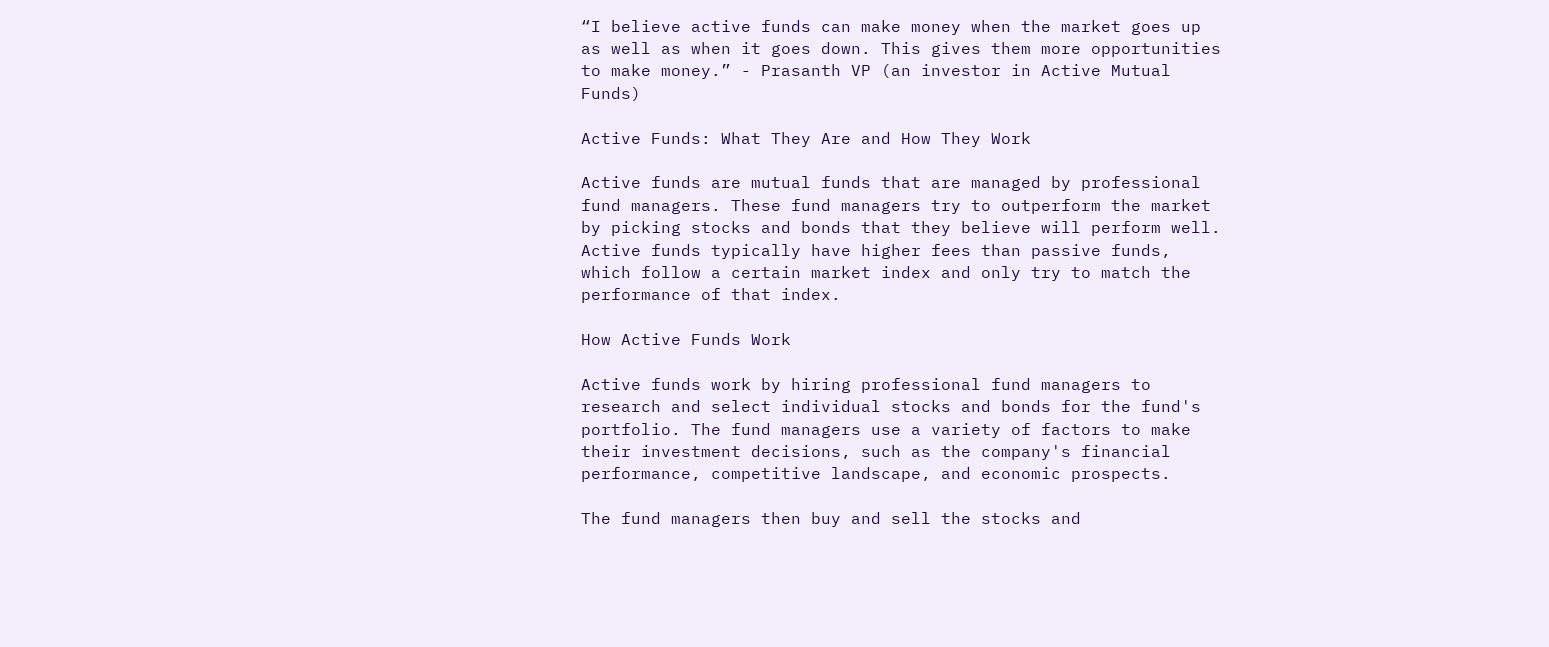“I believe active funds can make money when the market goes up as well as when it goes down. This gives them more opportunities to make money.” - Prasanth VP (an investor in Active Mutual Funds)

Active Funds: What They Are and How They Work

Active funds are mutual funds that are managed by professional fund managers. These fund managers try to outperform the market by picking stocks and bonds that they believe will perform well. Active funds typically have higher fees than passive funds, which follow a certain market index and only try to match the performance of that index.

How Active Funds Work

Active funds work by hiring professional fund managers to research and select individual stocks and bonds for the fund's portfolio. The fund managers use a variety of factors to make their investment decisions, such as the company's financial performance, competitive landscape, and economic prospects.

The fund managers then buy and sell the stocks and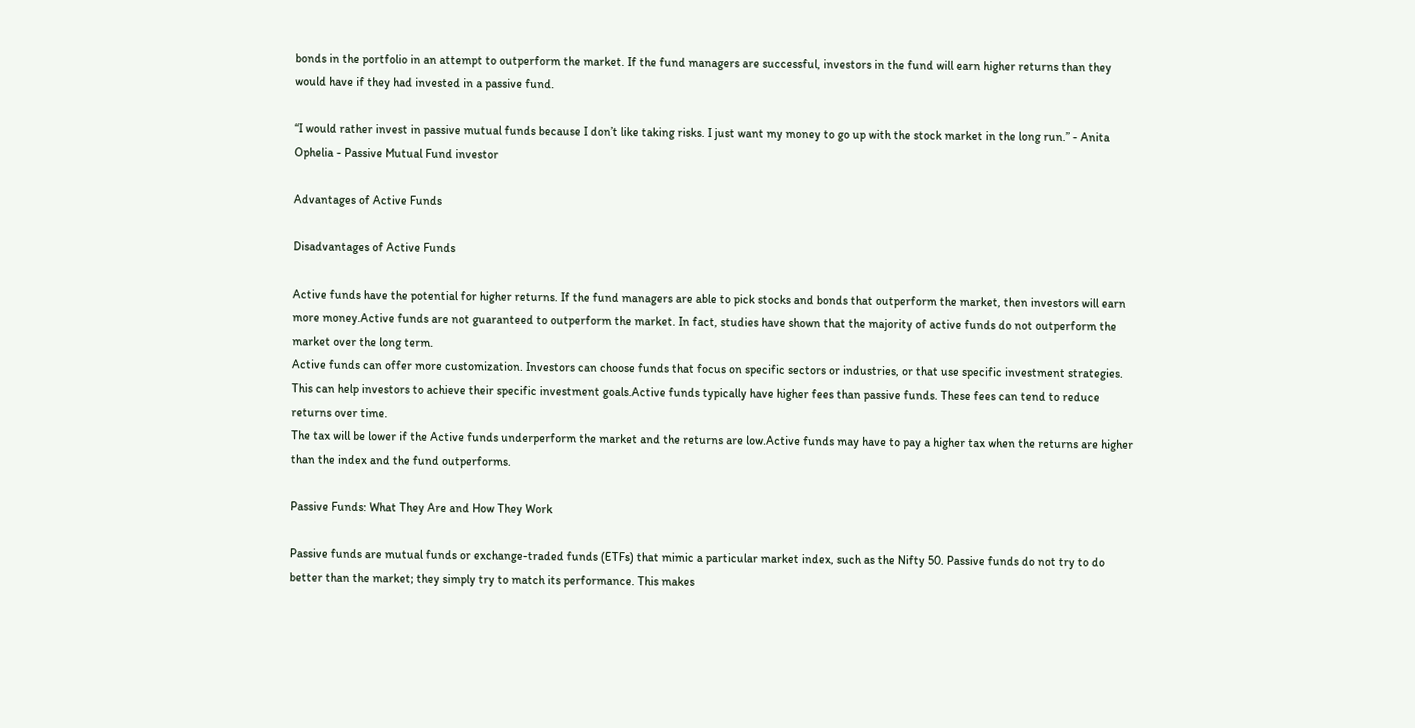bonds in the portfolio in an attempt to outperform the market. If the fund managers are successful, investors in the fund will earn higher returns than they would have if they had invested in a passive fund.

“I would rather invest in passive mutual funds because I don’t like taking risks. I just want my money to go up with the stock market in the long run.” - Anita Ophelia - Passive Mutual Fund investor

Advantages of Active Funds

Disadvantages of Active Funds

Active funds have the potential for higher returns. If the fund managers are able to pick stocks and bonds that outperform the market, then investors will earn more money.Active funds are not guaranteed to outperform the market. In fact, studies have shown that the majority of active funds do not outperform the market over the long term.
Active funds can offer more customization. Investors can choose funds that focus on specific sectors or industries, or that use specific investment strategies. This can help investors to achieve their specific investment goals.Active funds typically have higher fees than passive funds. These fees can tend to reduce returns over time.
The tax will be lower if the Active funds underperform the market and the returns are low.Active funds may have to pay a higher tax when the returns are higher than the index and the fund outperforms.

Passive Funds: What They Are and How They Work

Passive funds are mutual funds or exchange-traded funds (ETFs) that mimic a particular market index, such as the Nifty 50. Passive funds do not try to do better than the market; they simply try to match its performance. This makes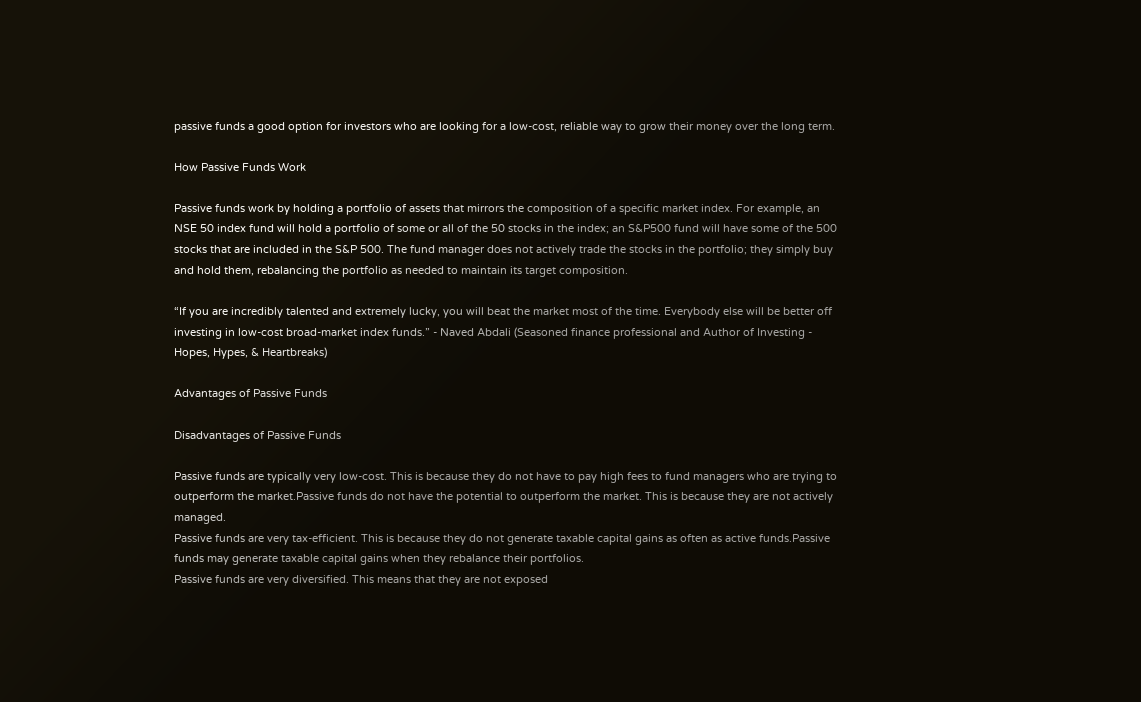passive funds a good option for investors who are looking for a low-cost, reliable way to grow their money over the long term.

How Passive Funds Work

Passive funds work by holding a portfolio of assets that mirrors the composition of a specific market index. For example, an NSE 50 index fund will hold a portfolio of some or all of the 50 stocks in the index; an S&P500 fund will have some of the 500 stocks that are included in the S&P 500. The fund manager does not actively trade the stocks in the portfolio; they simply buy and hold them, rebalancing the portfolio as needed to maintain its target composition.

“If you are incredibly talented and extremely lucky, you will beat the market most of the time. Everybody else will be better off investing in low-cost broad-market index funds.” - Naved Abdali (Seasoned finance professional and Author of Investing - Hopes, Hypes, & Heartbreaks)

Advantages of Passive Funds

Disadvantages of Passive Funds

Passive funds are typically very low-cost. This is because they do not have to pay high fees to fund managers who are trying to outperform the market.Passive funds do not have the potential to outperform the market. This is because they are not actively managed.
Passive funds are very tax-efficient. This is because they do not generate taxable capital gains as often as active funds.Passive funds may generate taxable capital gains when they rebalance their portfolios.
Passive funds are very diversified. This means that they are not exposed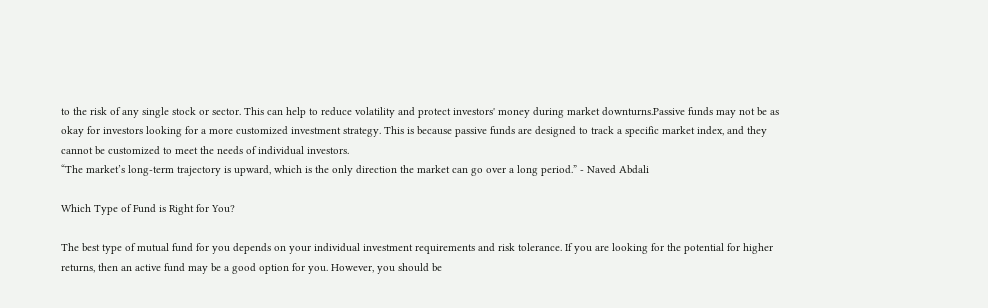to the risk of any single stock or sector. This can help to reduce volatility and protect investors' money during market downturns.Passive funds may not be as okay for investors looking for a more customized investment strategy. This is because passive funds are designed to track a specific market index, and they cannot be customized to meet the needs of individual investors.
“The market’s long-term trajectory is upward, which is the only direction the market can go over a long period.” - Naved Abdali

Which Type of Fund is Right for You?

The best type of mutual fund for you depends on your individual investment requirements and risk tolerance. If you are looking for the potential for higher returns, then an active fund may be a good option for you. However, you should be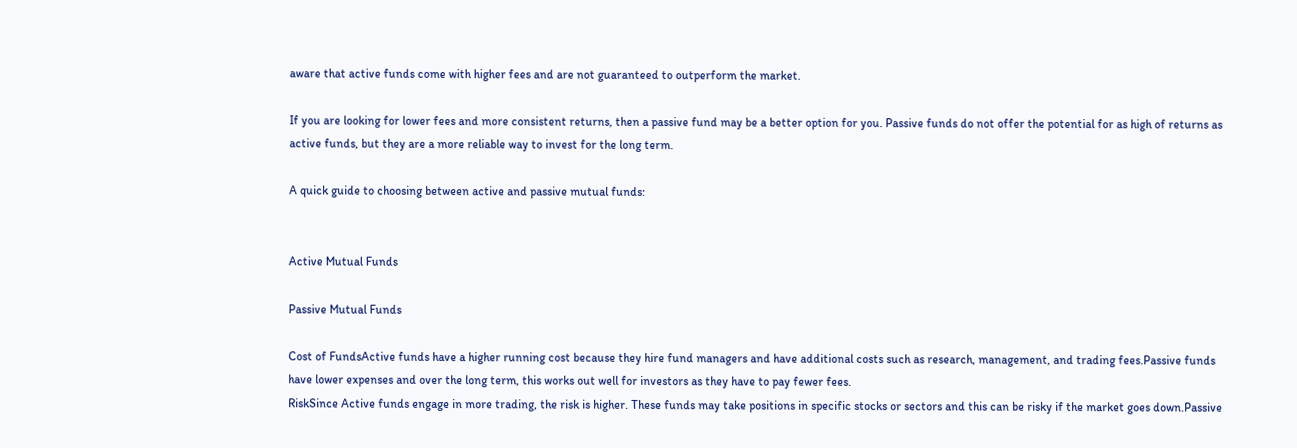aware that active funds come with higher fees and are not guaranteed to outperform the market.

If you are looking for lower fees and more consistent returns, then a passive fund may be a better option for you. Passive funds do not offer the potential for as high of returns as active funds, but they are a more reliable way to invest for the long term.

A quick guide to choosing between active and passive mutual funds:


Active Mutual Funds

Passive Mutual Funds

Cost of FundsActive funds have a higher running cost because they hire fund managers and have additional costs such as research, management, and trading fees.Passive funds have lower expenses and over the long term, this works out well for investors as they have to pay fewer fees.
RiskSince Active funds engage in more trading, the risk is higher. These funds may take positions in specific stocks or sectors and this can be risky if the market goes down.Passive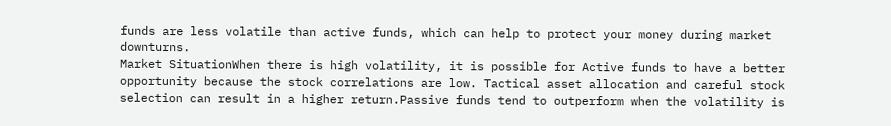funds are less volatile than active funds, which can help to protect your money during market downturns.
Market SituationWhen there is high volatility, it is possible for Active funds to have a better opportunity because the stock correlations are low. Tactical asset allocation and careful stock selection can result in a higher return.Passive funds tend to outperform when the volatility is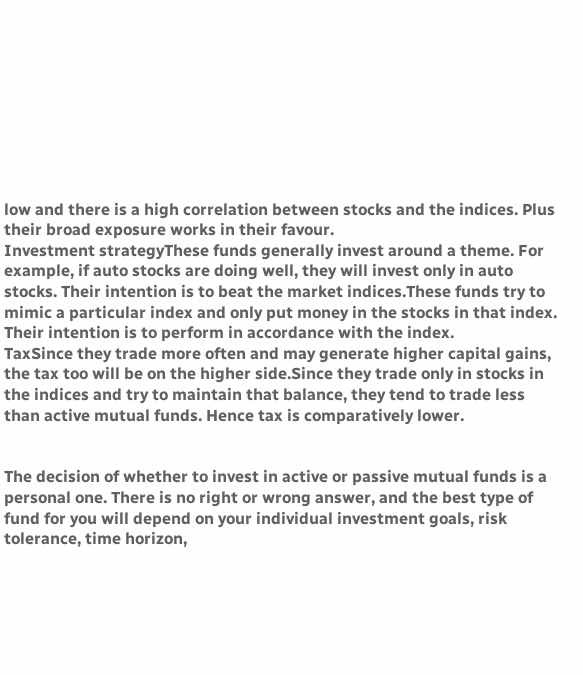low and there is a high correlation between stocks and the indices. Plus their broad exposure works in their favour.
Investment strategyThese funds generally invest around a theme. For example, if auto stocks are doing well, they will invest only in auto stocks. Their intention is to beat the market indices.These funds try to mimic a particular index and only put money in the stocks in that index. Their intention is to perform in accordance with the index.
TaxSince they trade more often and may generate higher capital gains, the tax too will be on the higher side.Since they trade only in stocks in the indices and try to maintain that balance, they tend to trade less than active mutual funds. Hence tax is comparatively lower.


The decision of whether to invest in active or passive mutual funds is a personal one. There is no right or wrong answer, and the best type of fund for you will depend on your individual investment goals, risk tolerance, time horizon,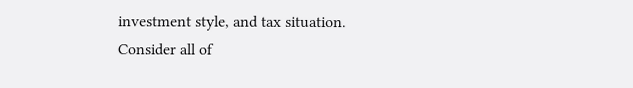investment style, and tax situation. Consider all of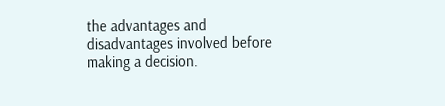the advantages and disadvantages involved before making a decision.